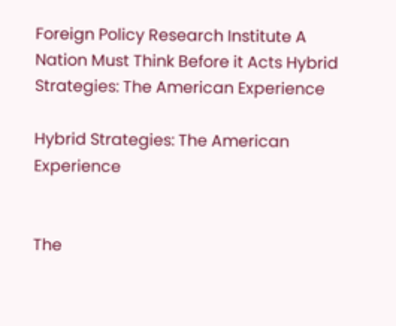Foreign Policy Research Institute A Nation Must Think Before it Acts Hybrid Strategies: The American Experience

Hybrid Strategies: The American Experience


The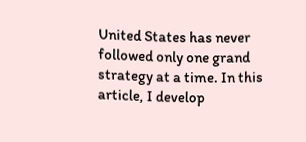United States has never followed only one grand strategy at a time. In this article, I develop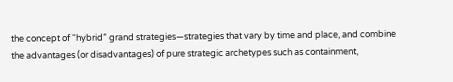the concept of “hybrid” grand strategies—strategies that vary by time and place, and combine the advantages (or disadvantages) of pure strategic archetypes such as containment,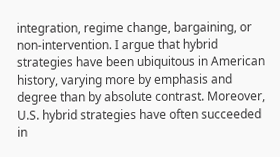integration, regime change, bargaining, or non-intervention. I argue that hybrid strategies have been ubiquitous in American history, varying more by emphasis and degree than by absolute contrast. Moreover, U.S. hybrid strategies have often succeeded in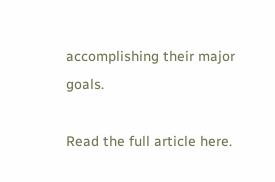accomplishing their major goals.

Read the full article here.